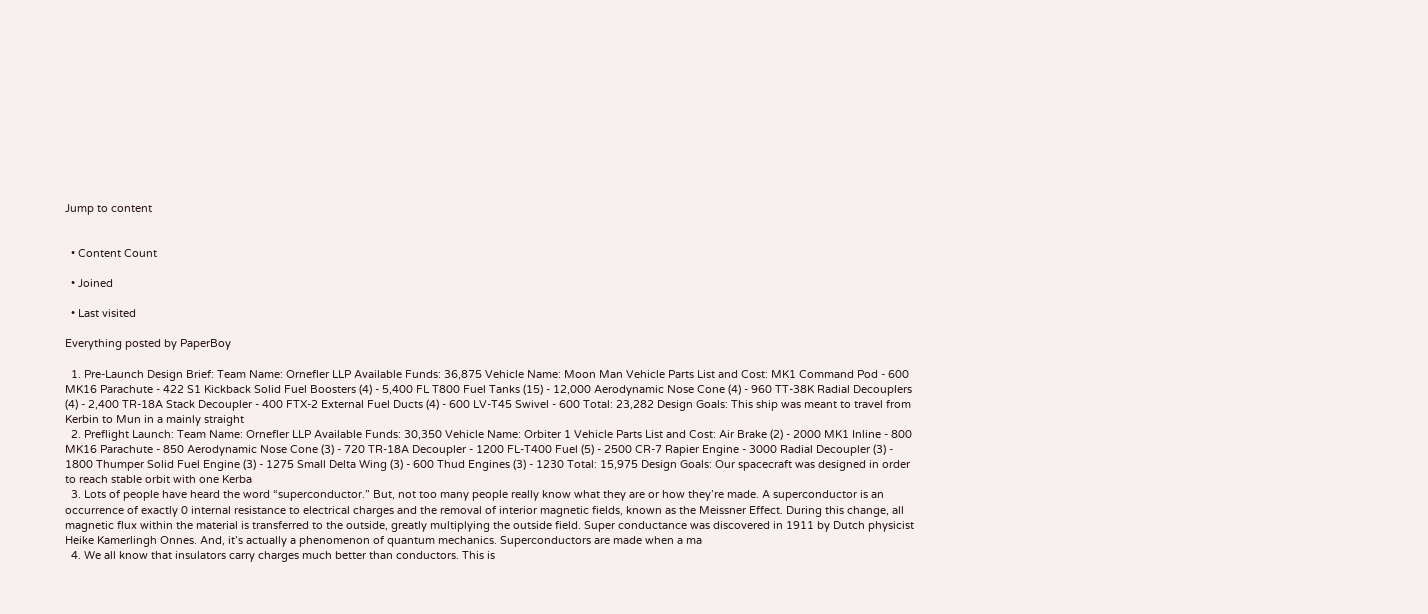Jump to content


  • Content Count

  • Joined

  • Last visited

Everything posted by PaperBoy

  1. Pre-Launch Design Brief: Team Name: Ornefler LLP Available Funds: 36,875 Vehicle Name: Moon Man Vehicle Parts List and Cost: MK1 Command Pod - 600 MK16 Parachute - 422 S1 Kickback Solid Fuel Boosters (4) - 5,400 FL T800 Fuel Tanks (15) - 12,000 Aerodynamic Nose Cone (4) - 960 TT-38K Radial Decouplers (4) - 2,400 TR-18A Stack Decoupler - 400 FTX-2 External Fuel Ducts (4) - 600 LV-T45 Swivel - 600 Total: 23,282 Design Goals: This ship was meant to travel from Kerbin to Mun in a mainly straight
  2. Preflight Launch: Team Name: Ornefler LLP Available Funds: 30,350 Vehicle Name: Orbiter 1 Vehicle Parts List and Cost: Air Brake (2) - 2000 MK1 Inline - 800 MK16 Parachute - 850 Aerodynamic Nose Cone (3) - 720 TR-18A Decoupler - 1200 FL-T400 Fuel (5) - 2500 CR-7 Rapier Engine - 3000 Radial Decoupler (3) - 1800 Thumper Solid Fuel Engine (3) - 1275 Small Delta Wing (3) - 600 Thud Engines (3) - 1230 Total: 15,975 Design Goals: Our spacecraft was designed in order to reach stable orbit with one Kerba
  3. Lots of people have heard the word “superconductor.” But, not too many people really know what they are or how they’re made. A superconductor is an occurrence of exactly 0 internal resistance to electrical charges and the removal of interior magnetic fields, known as the Meissner Effect. During this change, all magnetic flux within the material is transferred to the outside, greatly multiplying the outside field. Super conductance was discovered in 1911 by Dutch physicist Heike Kamerlingh Onnes. And, it’s actually a phenomenon of quantum mechanics. Superconductors are made when a ma
  4. We all know that insulators carry charges much better than conductors. This is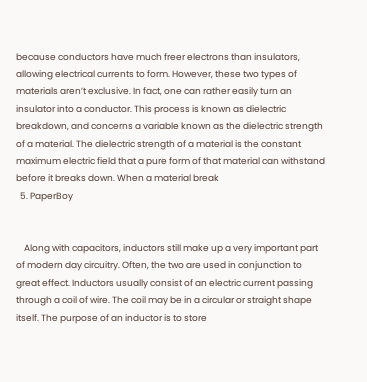because conductors have much freer electrons than insulators, allowing electrical currents to form. However, these two types of materials aren’t exclusive. In fact, one can rather easily turn an insulator into a conductor. This process is known as dielectric breakdown, and concerns a variable known as the dielectric strength of a material. The dielectric strength of a material is the constant maximum electric field that a pure form of that material can withstand before it breaks down. When a material break
  5. PaperBoy


    Along with capacitors, inductors still make up a very important part of modern day circuitry. Often, the two are used in conjunction to great effect. Inductors usually consist of an electric current passing through a coil of wire. The coil may be in a circular or straight shape itself. The purpose of an inductor is to store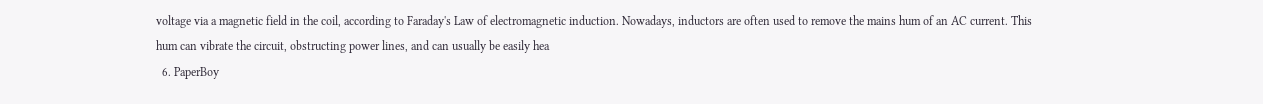voltage via a magnetic field in the coil, according to Faraday's Law of electromagnetic induction. Nowadays, inductors are often used to remove the mains hum of an AC current. This hum can vibrate the circuit, obstructing power lines, and can usually be easily hea
  6. PaperBoy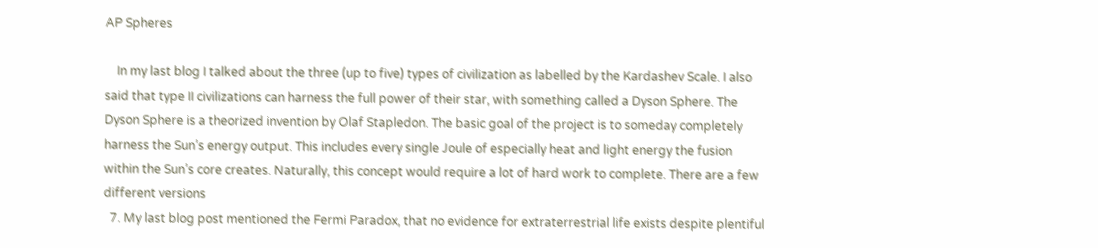AP Spheres

    In my last blog I talked about the three (up to five) types of civilization as labelled by the Kardashev Scale. I also said that type II civilizations can harness the full power of their star, with something called a Dyson Sphere. The Dyson Sphere is a theorized invention by Olaf Stapledon. The basic goal of the project is to someday completely harness the Sun’s energy output. This includes every single Joule of especially heat and light energy the fusion within the Sun’s core creates. Naturally, this concept would require a lot of hard work to complete. There are a few different versions
  7. My last blog post mentioned the Fermi Paradox, that no evidence for extraterrestrial life exists despite plentiful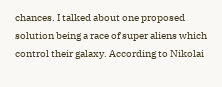chances. I talked about one proposed solution being a race of super aliens which control their galaxy. According to Nikolai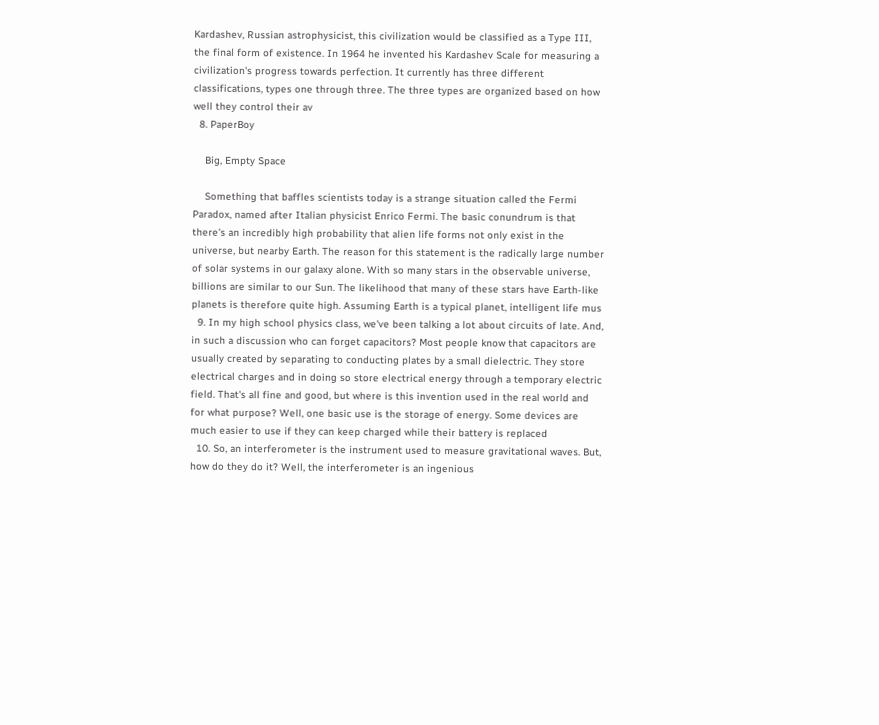Kardashev, Russian astrophysicist, this civilization would be classified as a Type III, the final form of existence. In 1964 he invented his Kardashev Scale for measuring a civilization's progress towards perfection. It currently has three different classifications, types one through three. The three types are organized based on how well they control their av
  8. PaperBoy

    Big, Empty Space

    Something that baffles scientists today is a strange situation called the Fermi Paradox, named after Italian physicist Enrico Fermi. The basic conundrum is that there's an incredibly high probability that alien life forms not only exist in the universe, but nearby Earth. The reason for this statement is the radically large number of solar systems in our galaxy alone. With so many stars in the observable universe, billions are similar to our Sun. The likelihood that many of these stars have Earth-like planets is therefore quite high. Assuming Earth is a typical planet, intelligent life mus
  9. In my high school physics class, we've been talking a lot about circuits of late. And, in such a discussion who can forget capacitors? Most people know that capacitors are usually created by separating to conducting plates by a small dielectric. They store electrical charges and in doing so store electrical energy through a temporary electric field. That's all fine and good, but where is this invention used in the real world and for what purpose? Well, one basic use is the storage of energy. Some devices are much easier to use if they can keep charged while their battery is replaced
  10. So, an interferometer is the instrument used to measure gravitational waves. But, how do they do it? Well, the interferometer is an ingenious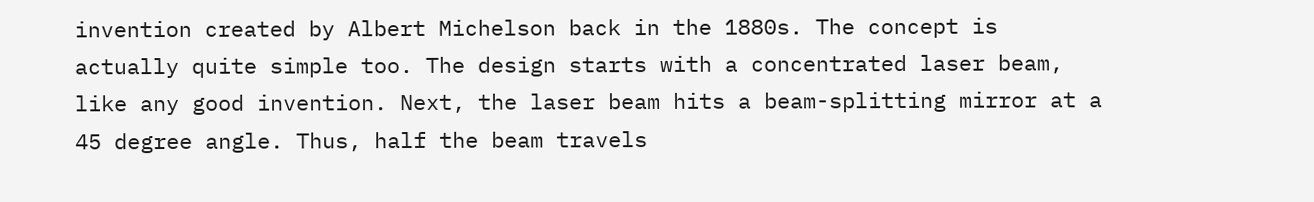invention created by Albert Michelson back in the 1880s. The concept is actually quite simple too. The design starts with a concentrated laser beam, like any good invention. Next, the laser beam hits a beam-splitting mirror at a 45 degree angle. Thus, half the beam travels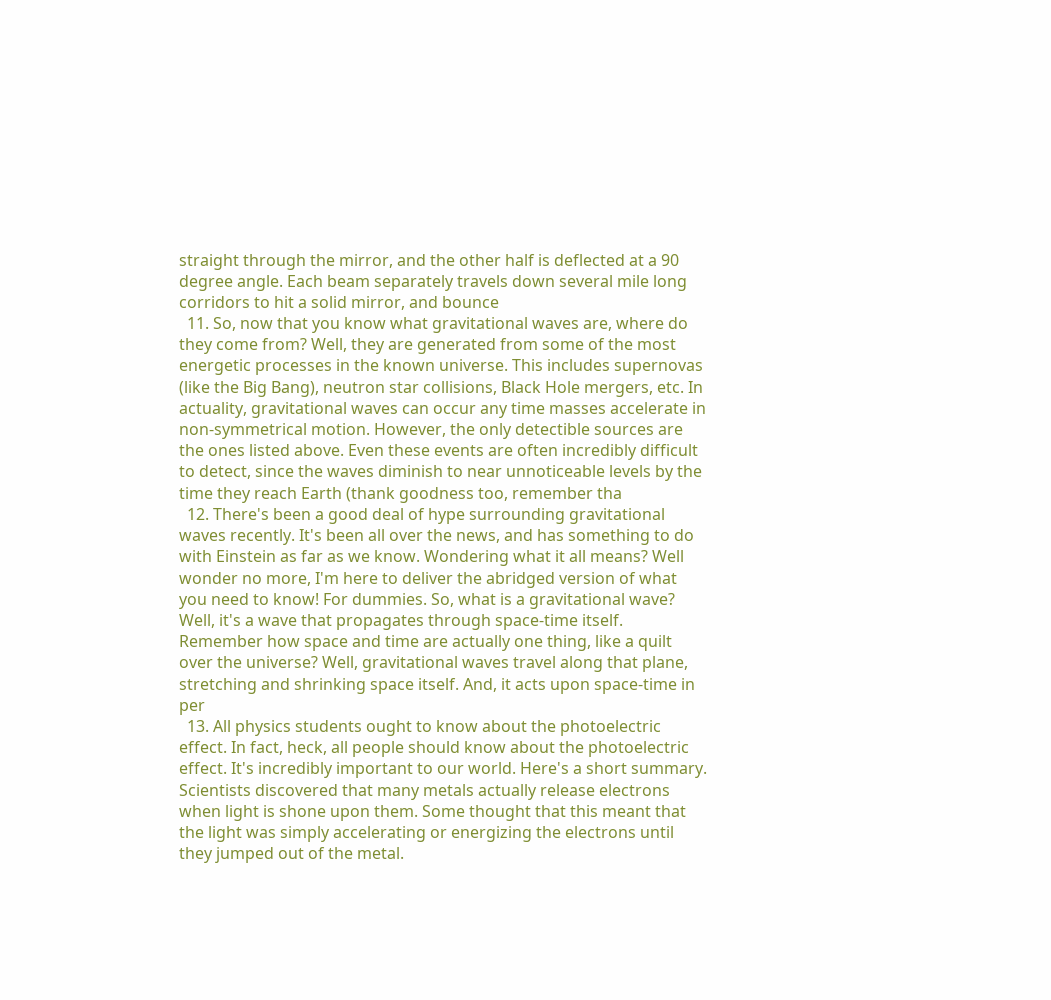straight through the mirror, and the other half is deflected at a 90 degree angle. Each beam separately travels down several mile long corridors to hit a solid mirror, and bounce
  11. So, now that you know what gravitational waves are, where do they come from? Well, they are generated from some of the most energetic processes in the known universe. This includes supernovas (like the Big Bang), neutron star collisions, Black Hole mergers, etc. In actuality, gravitational waves can occur any time masses accelerate in non-symmetrical motion. However, the only detectible sources are the ones listed above. Even these events are often incredibly difficult to detect, since the waves diminish to near unnoticeable levels by the time they reach Earth (thank goodness too, remember tha
  12. There's been a good deal of hype surrounding gravitational waves recently. It's been all over the news, and has something to do with Einstein as far as we know. Wondering what it all means? Well wonder no more, I'm here to deliver the abridged version of what you need to know! For dummies. So, what is a gravitational wave? Well, it's a wave that propagates through space-time itself. Remember how space and time are actually one thing, like a quilt over the universe? Well, gravitational waves travel along that plane, stretching and shrinking space itself. And, it acts upon space-time in per
  13. All physics students ought to know about the photoelectric effect. In fact, heck, all people should know about the photoelectric effect. It's incredibly important to our world. Here's a short summary. Scientists discovered that many metals actually release electrons when light is shone upon them. Some thought that this meant that the light was simply accelerating or energizing the electrons until they jumped out of the metal.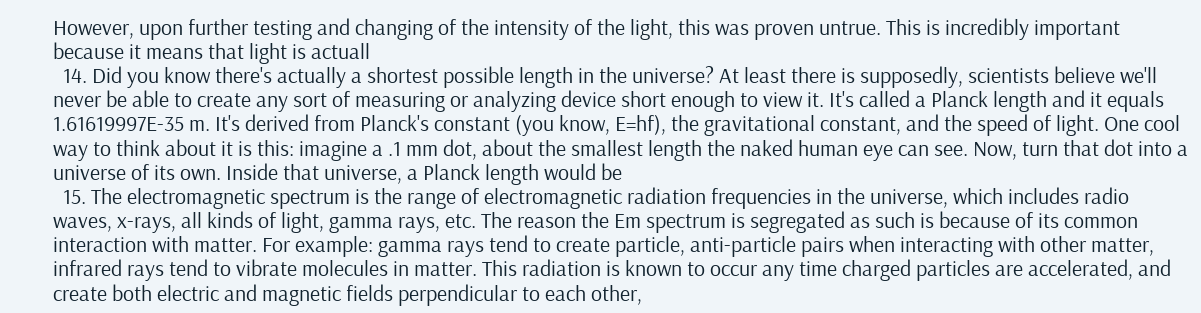However, upon further testing and changing of the intensity of the light, this was proven untrue. This is incredibly important because it means that light is actuall
  14. Did you know there's actually a shortest possible length in the universe? At least there is supposedly, scientists believe we'll never be able to create any sort of measuring or analyzing device short enough to view it. It's called a Planck length and it equals 1.61619997E-35 m. It's derived from Planck's constant (you know, E=hf), the gravitational constant, and the speed of light. One cool way to think about it is this: imagine a .1 mm dot, about the smallest length the naked human eye can see. Now, turn that dot into a universe of its own. Inside that universe, a Planck length would be
  15. The electromagnetic spectrum is the range of electromagnetic radiation frequencies in the universe, which includes radio waves, x-rays, all kinds of light, gamma rays, etc. The reason the Em spectrum is segregated as such is because of its common interaction with matter. For example: gamma rays tend to create particle, anti-particle pairs when interacting with other matter, infrared rays tend to vibrate molecules in matter. This radiation is known to occur any time charged particles are accelerated, and create both electric and magnetic fields perpendicular to each other,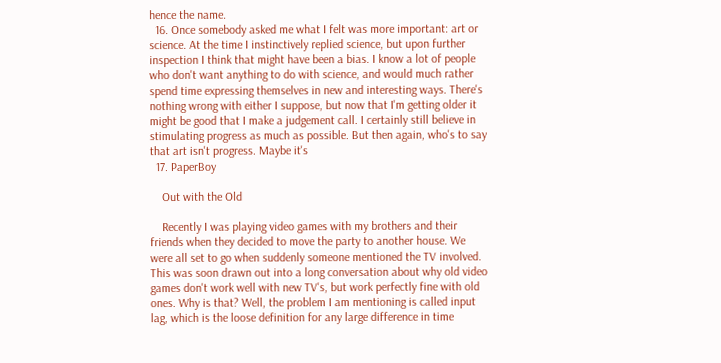hence the name.
  16. Once somebody asked me what I felt was more important: art or science. At the time I instinctively replied science, but upon further inspection I think that might have been a bias. I know a lot of people who don't want anything to do with science, and would much rather spend time expressing themselves in new and interesting ways. There's nothing wrong with either I suppose, but now that I'm getting older it might be good that I make a judgement call. I certainly still believe in stimulating progress as much as possible. But then again, who's to say that art isn't progress. Maybe it's
  17. PaperBoy

    Out with the Old

    Recently I was playing video games with my brothers and their friends when they decided to move the party to another house. We were all set to go when suddenly someone mentioned the TV involved. This was soon drawn out into a long conversation about why old video games don't work well with new TV's, but work perfectly fine with old ones. Why is that? Well, the problem I am mentioning is called input lag, which is the loose definition for any large difference in time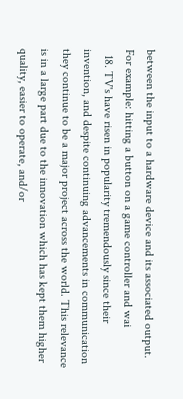between the input to a hardware device and its associated output. For example: hitting a button on a game controller and wai
  18. TV's have risen in popularity tremendously since their invention, and despite continuing advancements in communication they continue to be a major project across the world. This relevance is in a large part due to the innovation which has kept them higher quality, easier to operate, and/or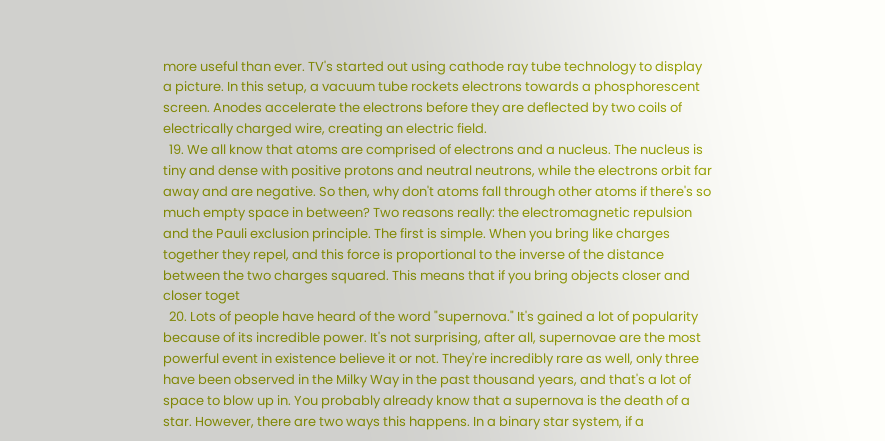more useful than ever. TV's started out using cathode ray tube technology to display a picture. In this setup, a vacuum tube rockets electrons towards a phosphorescent screen. Anodes accelerate the electrons before they are deflected by two coils of electrically charged wire, creating an electric field.
  19. We all know that atoms are comprised of electrons and a nucleus. The nucleus is tiny and dense with positive protons and neutral neutrons, while the electrons orbit far away and are negative. So then, why don't atoms fall through other atoms if there's so much empty space in between? Two reasons really: the electromagnetic repulsion and the Pauli exclusion principle. The first is simple. When you bring like charges together they repel, and this force is proportional to the inverse of the distance between the two charges squared. This means that if you bring objects closer and closer toget
  20. Lots of people have heard of the word "supernova." It's gained a lot of popularity because of its incredible power. It's not surprising, after all, supernovae are the most powerful event in existence believe it or not. They're incredibly rare as well, only three have been observed in the Milky Way in the past thousand years, and that's a lot of space to blow up in. You probably already know that a supernova is the death of a star. However, there are two ways this happens. In a binary star system, if a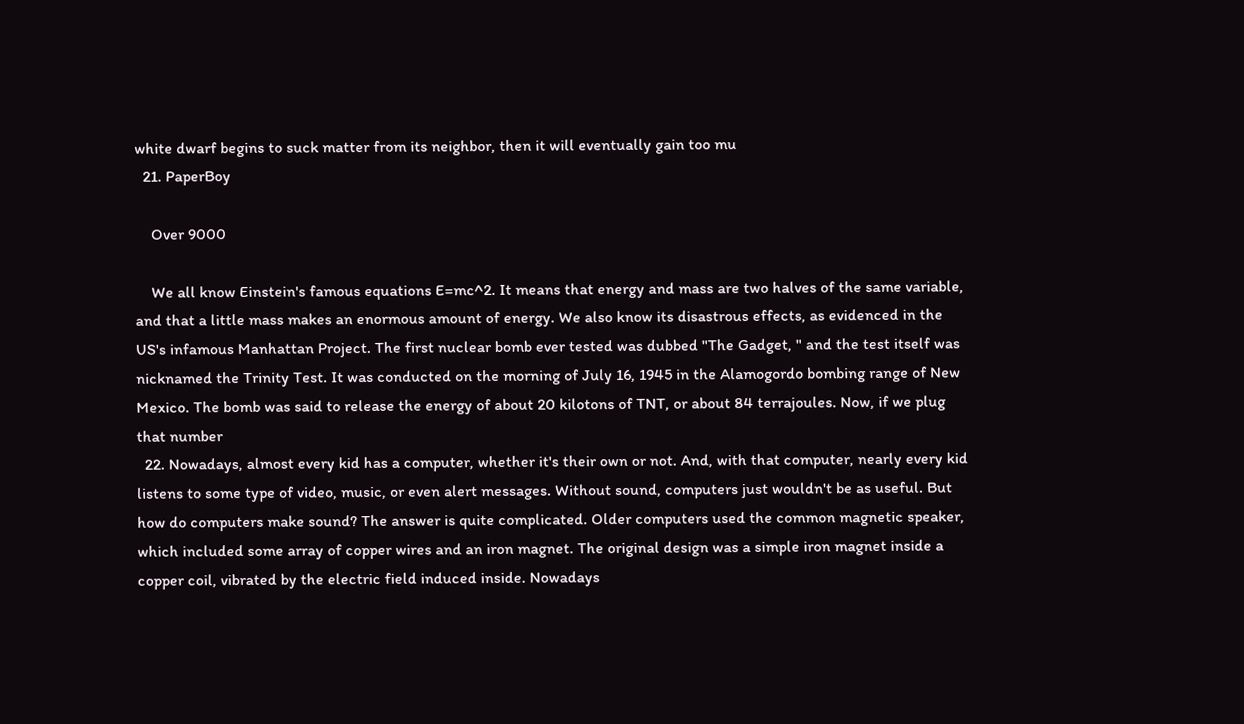white dwarf begins to suck matter from its neighbor, then it will eventually gain too mu
  21. PaperBoy

    Over 9000

    We all know Einstein's famous equations E=mc^2. It means that energy and mass are two halves of the same variable, and that a little mass makes an enormous amount of energy. We also know its disastrous effects, as evidenced in the US's infamous Manhattan Project. The first nuclear bomb ever tested was dubbed "The Gadget, " and the test itself was nicknamed the Trinity Test. It was conducted on the morning of July 16, 1945 in the Alamogordo bombing range of New Mexico. The bomb was said to release the energy of about 20 kilotons of TNT, or about 84 terrajoules. Now, if we plug that number
  22. Nowadays, almost every kid has a computer, whether it's their own or not. And, with that computer, nearly every kid listens to some type of video, music, or even alert messages. Without sound, computers just wouldn't be as useful. But how do computers make sound? The answer is quite complicated. Older computers used the common magnetic speaker, which included some array of copper wires and an iron magnet. The original design was a simple iron magnet inside a copper coil, vibrated by the electric field induced inside. Nowadays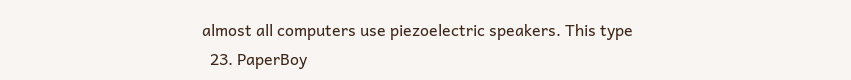almost all computers use piezoelectric speakers. This type
  23. PaperBoy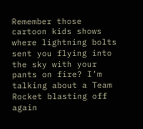Remember those cartoon kids shows where lightning bolts sent you flying into the sky with your pants on fire? I’m talking about a Team Rocket blasting off again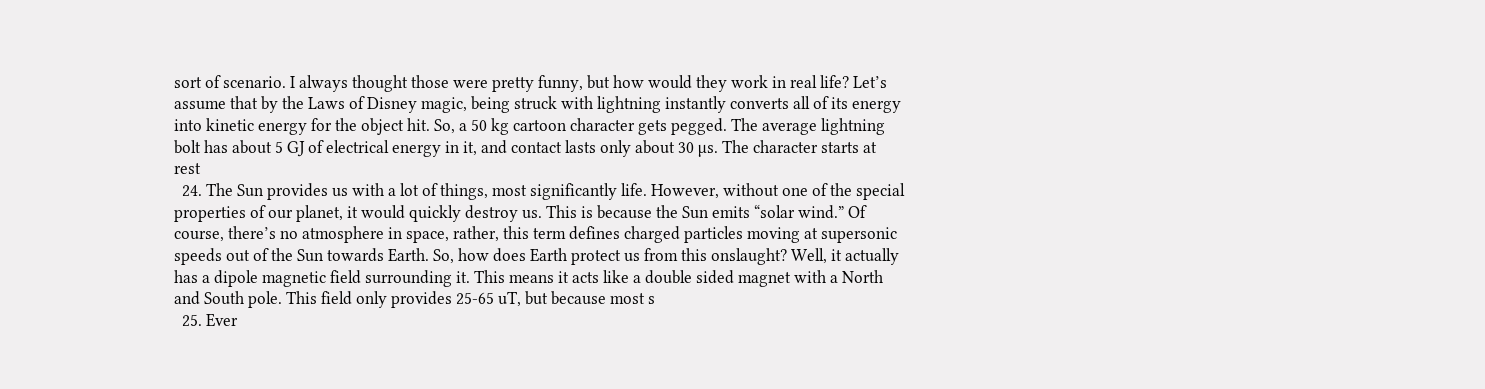sort of scenario. I always thought those were pretty funny, but how would they work in real life? Let’s assume that by the Laws of Disney magic, being struck with lightning instantly converts all of its energy into kinetic energy for the object hit. So, a 50 kg cartoon character gets pegged. The average lightning bolt has about 5 GJ of electrical energy in it, and contact lasts only about 30 µs. The character starts at rest
  24. The Sun provides us with a lot of things, most significantly life. However, without one of the special properties of our planet, it would quickly destroy us. This is because the Sun emits “solar wind.” Of course, there’s no atmosphere in space, rather, this term defines charged particles moving at supersonic speeds out of the Sun towards Earth. So, how does Earth protect us from this onslaught? Well, it actually has a dipole magnetic field surrounding it. This means it acts like a double sided magnet with a North and South pole. This field only provides 25-65 uT, but because most s
  25. Ever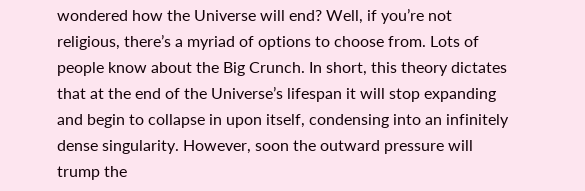wondered how the Universe will end? Well, if you’re not religious, there’s a myriad of options to choose from. Lots of people know about the Big Crunch. In short, this theory dictates that at the end of the Universe’s lifespan it will stop expanding and begin to collapse in upon itself, condensing into an infinitely dense singularity. However, soon the outward pressure will trump the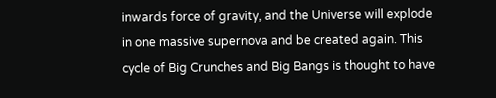inwards force of gravity, and the Universe will explode in one massive supernova and be created again. This cycle of Big Crunches and Big Bangs is thought to have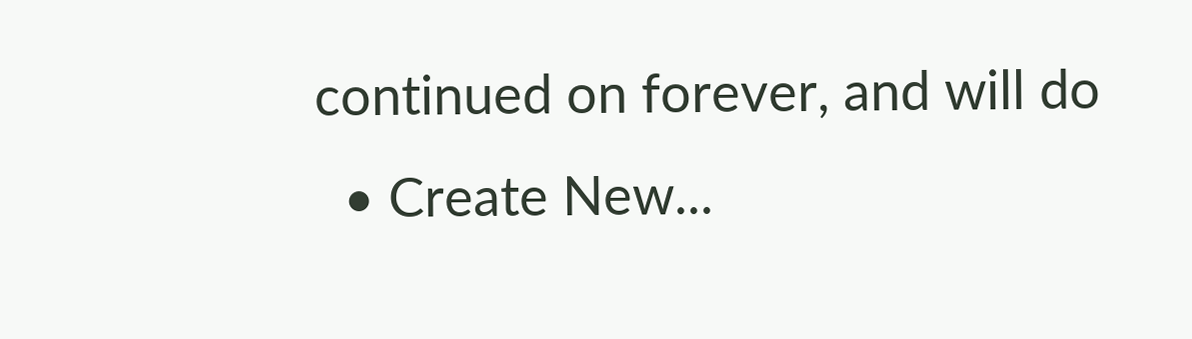continued on forever, and will do
  • Create New...